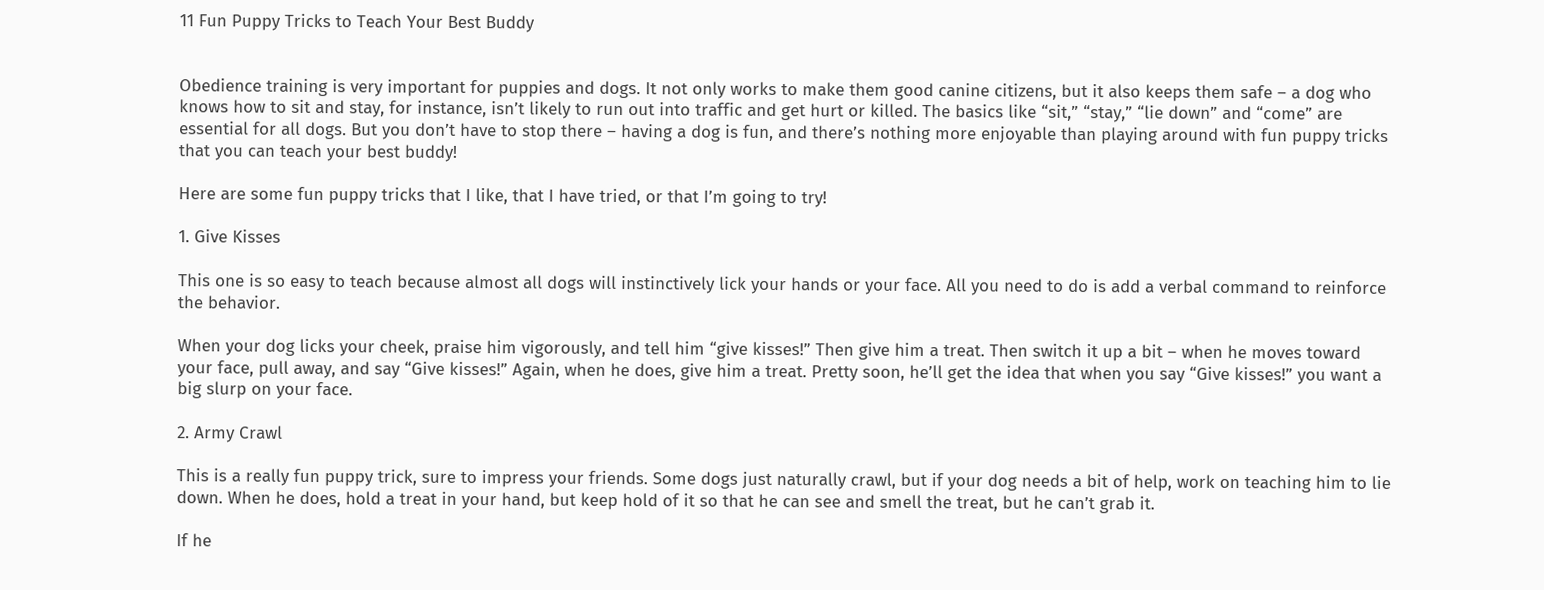11 Fun Puppy Tricks to Teach Your Best Buddy


Obedience training is very important for puppies and dogs. It not only works to make them good canine citizens, but it also keeps them safe – a dog who knows how to sit and stay, for instance, isn’t likely to run out into traffic and get hurt or killed. The basics like “sit,” “stay,” “lie down” and “come” are essential for all dogs. But you don’t have to stop there – having a dog is fun, and there’s nothing more enjoyable than playing around with fun puppy tricks that you can teach your best buddy!

Here are some fun puppy tricks that I like, that I have tried, or that I’m going to try!

1. Give Kisses

This one is so easy to teach because almost all dogs will instinctively lick your hands or your face. All you need to do is add a verbal command to reinforce the behavior.

When your dog licks your cheek, praise him vigorously, and tell him “give kisses!” Then give him a treat. Then switch it up a bit – when he moves toward your face, pull away, and say “Give kisses!” Again, when he does, give him a treat. Pretty soon, he’ll get the idea that when you say “Give kisses!” you want a big slurp on your face.

2. Army Crawl

This is a really fun puppy trick, sure to impress your friends. Some dogs just naturally crawl, but if your dog needs a bit of help, work on teaching him to lie down. When he does, hold a treat in your hand, but keep hold of it so that he can see and smell the treat, but he can’t grab it.

If he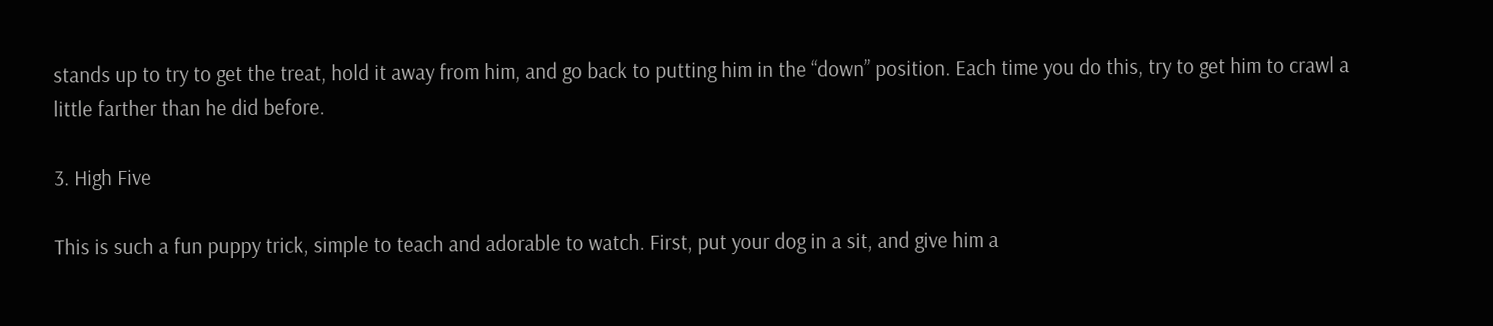stands up to try to get the treat, hold it away from him, and go back to putting him in the “down” position. Each time you do this, try to get him to crawl a little farther than he did before.

3. High Five

This is such a fun puppy trick, simple to teach and adorable to watch. First, put your dog in a sit, and give him a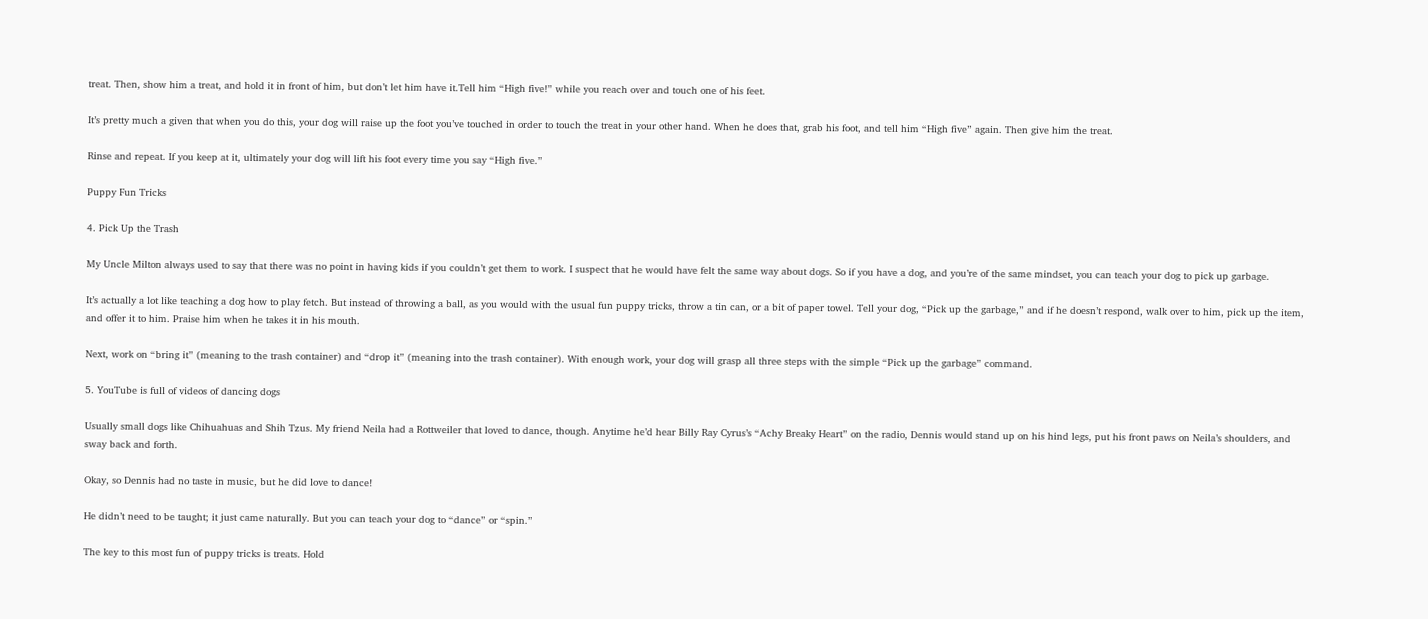treat. Then, show him a treat, and hold it in front of him, but don’t let him have it.Tell him “High five!” while you reach over and touch one of his feet.

It’s pretty much a given that when you do this, your dog will raise up the foot you’ve touched in order to touch the treat in your other hand. When he does that, grab his foot, and tell him “High five” again. Then give him the treat.

Rinse and repeat. If you keep at it, ultimately your dog will lift his foot every time you say “High five.”

Puppy Fun Tricks

4. Pick Up the Trash

My Uncle Milton always used to say that there was no point in having kids if you couldn’t get them to work. I suspect that he would have felt the same way about dogs. So if you have a dog, and you’re of the same mindset, you can teach your dog to pick up garbage.

It’s actually a lot like teaching a dog how to play fetch. But instead of throwing a ball, as you would with the usual fun puppy tricks, throw a tin can, or a bit of paper towel. Tell your dog, “Pick up the garbage,” and if he doesn’t respond, walk over to him, pick up the item, and offer it to him. Praise him when he takes it in his mouth.

Next, work on “bring it” (meaning to the trash container) and “drop it” (meaning into the trash container). With enough work, your dog will grasp all three steps with the simple “Pick up the garbage” command.

5. YouTube is full of videos of dancing dogs

Usually small dogs like Chihuahuas and Shih Tzus. My friend Neila had a Rottweiler that loved to dance, though. Anytime he’d hear Billy Ray Cyrus’s “Achy Breaky Heart” on the radio, Dennis would stand up on his hind legs, put his front paws on Neila’s shoulders, and sway back and forth.

Okay, so Dennis had no taste in music, but he did love to dance!

He didn’t need to be taught; it just came naturally. But you can teach your dog to “dance” or “spin.”

The key to this most fun of puppy tricks is treats. Hold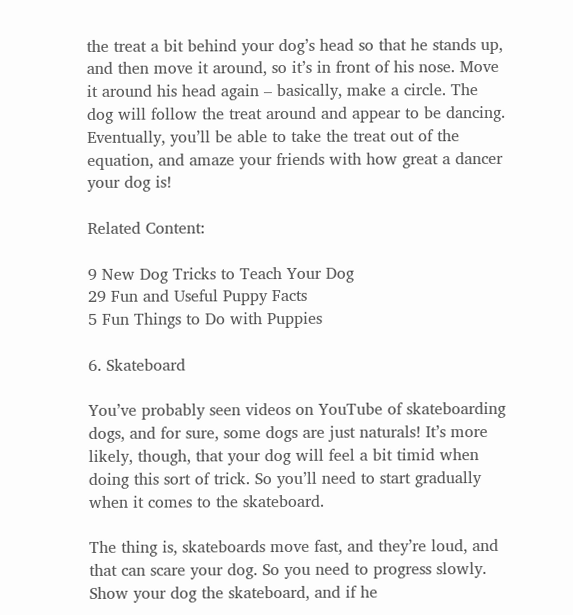the treat a bit behind your dog’s head so that he stands up, and then move it around, so it’s in front of his nose. Move it around his head again – basically, make a circle. The dog will follow the treat around and appear to be dancing. Eventually, you’ll be able to take the treat out of the equation, and amaze your friends with how great a dancer your dog is!

Related Content:

9 New Dog Tricks to Teach Your Dog
29 Fun and Useful Puppy Facts
5 Fun Things to Do with Puppies

6. Skateboard

You’ve probably seen videos on YouTube of skateboarding dogs, and for sure, some dogs are just naturals! It’s more likely, though, that your dog will feel a bit timid when doing this sort of trick. So you’ll need to start gradually when it comes to the skateboard.

The thing is, skateboards move fast, and they’re loud, and that can scare your dog. So you need to progress slowly. Show your dog the skateboard, and if he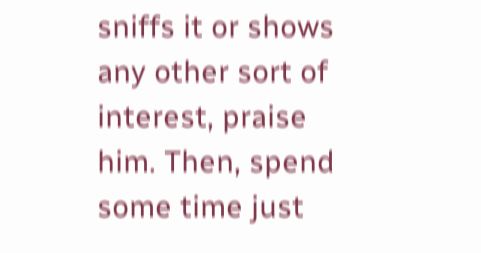sniffs it or shows any other sort of interest, praise him. Then, spend some time just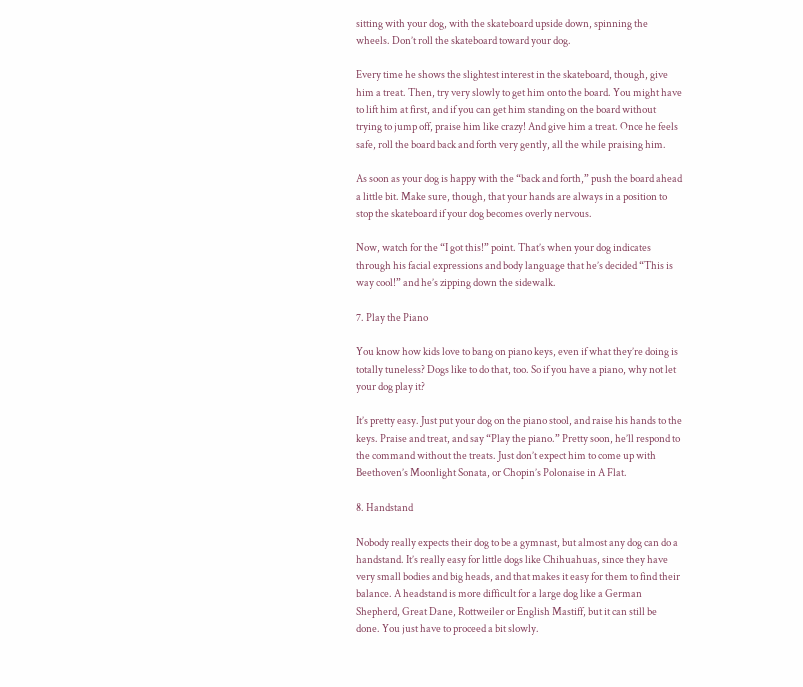sitting with your dog, with the skateboard upside down, spinning the wheels. Don’t roll the skateboard toward your dog.

Every time he shows the slightest interest in the skateboard, though, give him a treat. Then, try very slowly to get him onto the board. You might have to lift him at first, and if you can get him standing on the board without trying to jump off, praise him like crazy! And give him a treat. Once he feels safe, roll the board back and forth very gently, all the while praising him.

As soon as your dog is happy with the “back and forth,” push the board ahead a little bit. Make sure, though, that your hands are always in a position to stop the skateboard if your dog becomes overly nervous.

Now, watch for the “I got this!” point. That’s when your dog indicates through his facial expressions and body language that he’s decided “This is way cool!” and he’s zipping down the sidewalk.

7. Play the Piano

You know how kids love to bang on piano keys, even if what they’re doing is totally tuneless? Dogs like to do that, too. So if you have a piano, why not let your dog play it?

It’s pretty easy. Just put your dog on the piano stool, and raise his hands to the keys. Praise and treat, and say “Play the piano.” Pretty soon, he’ll respond to the command without the treats. Just don’t expect him to come up with Beethoven’s Moonlight Sonata, or Chopin’s Polonaise in A Flat.

8. Handstand

Nobody really expects their dog to be a gymnast, but almost any dog can do a handstand. It’s really easy for little dogs like Chihuahuas, since they have very small bodies and big heads, and that makes it easy for them to find their balance. A headstand is more difficult for a large dog like a German Shepherd, Great Dane, Rottweiler or English Mastiff, but it can still be done. You just have to proceed a bit slowly.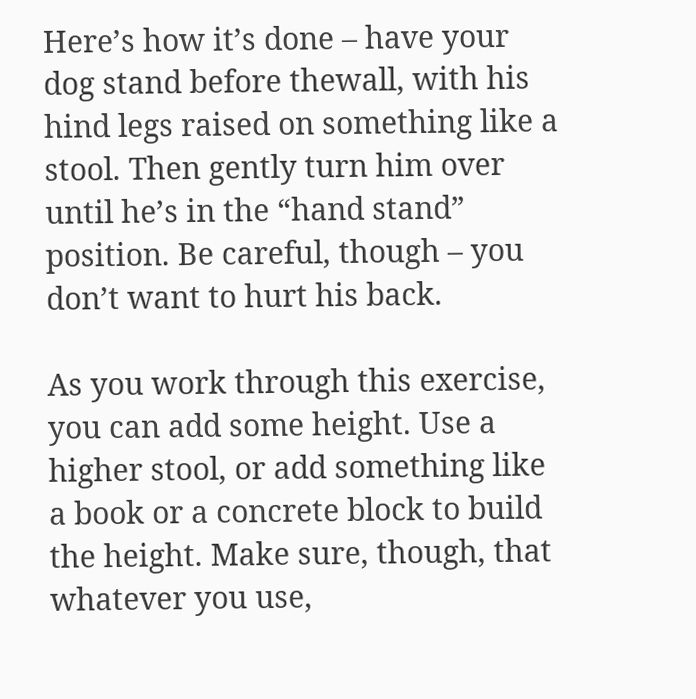Here’s how it’s done – have your dog stand before thewall, with his hind legs raised on something like a stool. Then gently turn him over until he’s in the “hand stand” position. Be careful, though – you don’t want to hurt his back.

As you work through this exercise, you can add some height. Use a higher stool, or add something like a book or a concrete block to build the height. Make sure, though, that whatever you use,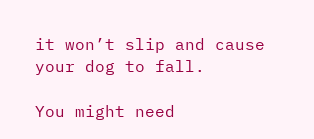it won’t slip and cause your dog to fall.

You might need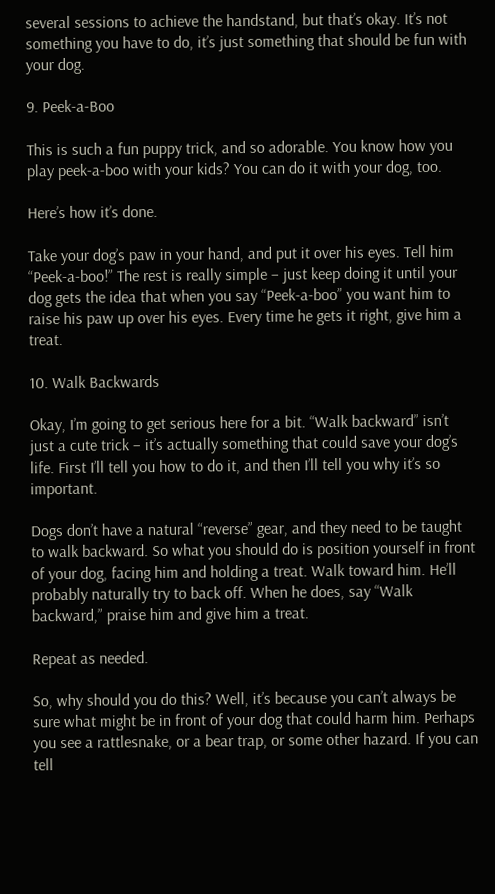several sessions to achieve the handstand, but that’s okay. It’s not something you have to do, it’s just something that should be fun with your dog.

9. Peek-a-Boo

This is such a fun puppy trick, and so adorable. You know how you play peek-a-boo with your kids? You can do it with your dog, too.

Here’s how it’s done.

Take your dog’s paw in your hand, and put it over his eyes. Tell him “Peek-a-boo!” The rest is really simple – just keep doing it until your dog gets the idea that when you say “Peek-a-boo” you want him to raise his paw up over his eyes. Every time he gets it right, give him a treat.

10. Walk Backwards

Okay, I’m going to get serious here for a bit. “Walk backward” isn’t just a cute trick – it’s actually something that could save your dog’s life. First I’ll tell you how to do it, and then I’ll tell you why it’s so important.

Dogs don’t have a natural “reverse” gear, and they need to be taught to walk backward. So what you should do is position yourself in front of your dog, facing him and holding a treat. Walk toward him. He’ll probably naturally try to back off. When he does, say “Walk backward,” praise him and give him a treat.

Repeat as needed.

So, why should you do this? Well, it’s because you can’t always be sure what might be in front of your dog that could harm him. Perhaps you see a rattlesnake, or a bear trap, or some other hazard. If you can tell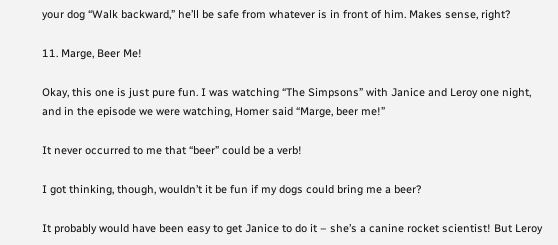your dog “Walk backward,” he’ll be safe from whatever is in front of him. Makes sense, right?

11. Marge, Beer Me!

Okay, this one is just pure fun. I was watching “The Simpsons” with Janice and Leroy one night, and in the episode we were watching, Homer said “Marge, beer me!”

It never occurred to me that “beer” could be a verb!

I got thinking, though, wouldn’t it be fun if my dogs could bring me a beer?

It probably would have been easy to get Janice to do it – she’s a canine rocket scientist! But Leroy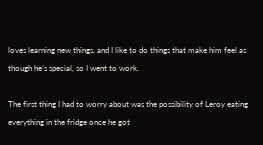loves learning new things, and I like to do things that make him feel as though he’s special, so I went to work.

The first thing I had to worry about was the possibility of Leroy eating everything in the fridge once he got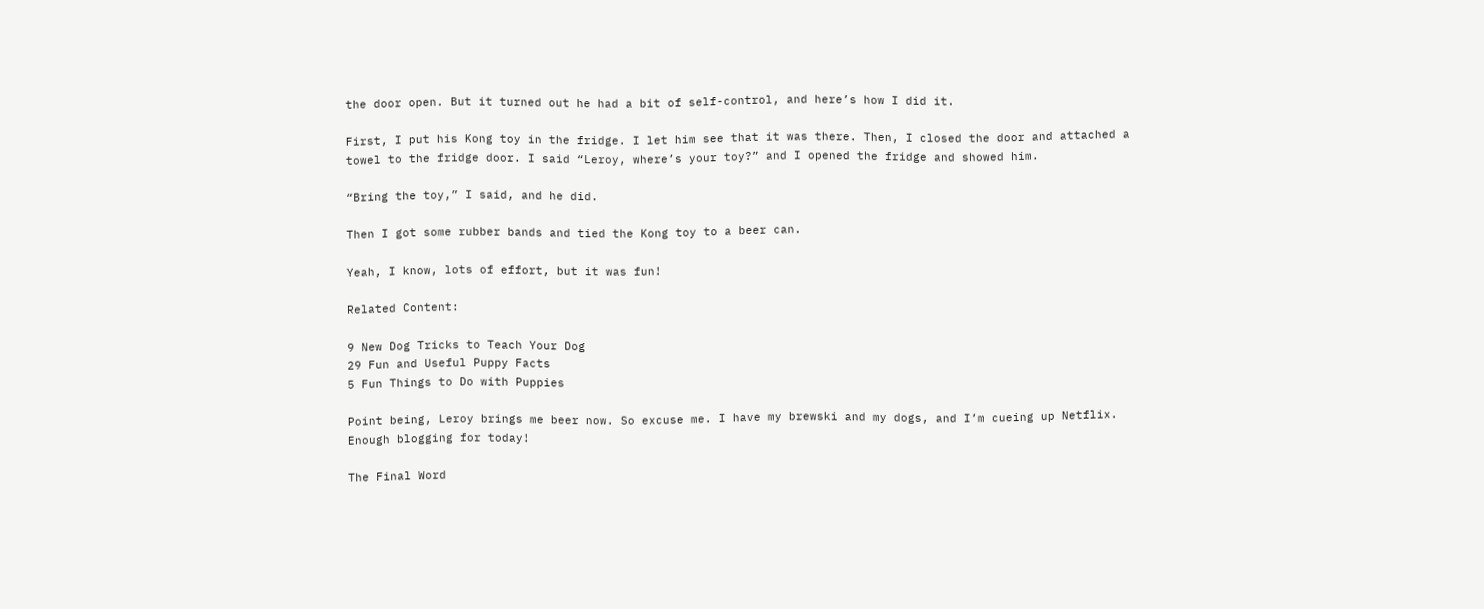the door open. But it turned out he had a bit of self-control, and here’s how I did it.

First, I put his Kong toy in the fridge. I let him see that it was there. Then, I closed the door and attached a towel to the fridge door. I said “Leroy, where’s your toy?” and I opened the fridge and showed him.

“Bring the toy,” I said, and he did.

Then I got some rubber bands and tied the Kong toy to a beer can.

Yeah, I know, lots of effort, but it was fun!

Related Content:

9 New Dog Tricks to Teach Your Dog
29 Fun and Useful Puppy Facts
5 Fun Things to Do with Puppies

Point being, Leroy brings me beer now. So excuse me. I have my brewski and my dogs, and I’m cueing up Netflix. Enough blogging for today!

The Final Word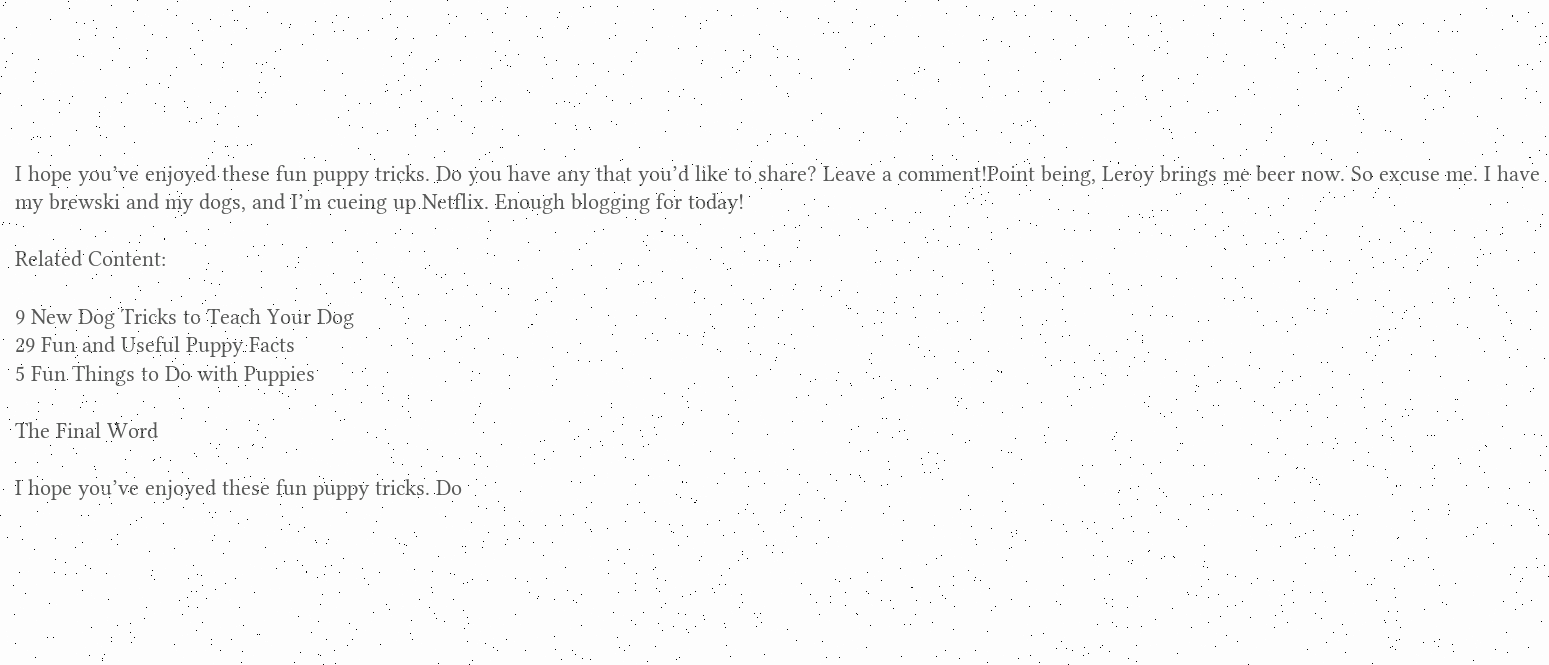I hope you’ve enjoyed these fun puppy tricks. Do you have any that you’d like to share? Leave a comment!Point being, Leroy brings me beer now. So excuse me. I have my brewski and my dogs, and I’m cueing up Netflix. Enough blogging for today!

Related Content:

9 New Dog Tricks to Teach Your Dog
29 Fun and Useful Puppy Facts
5 Fun Things to Do with Puppies

The Final Word

I hope you’ve enjoyed these fun puppy tricks. Do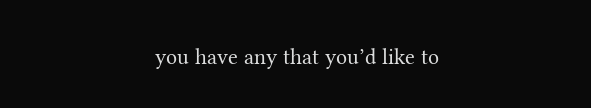you have any that you’d like to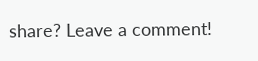share? Leave a comment!